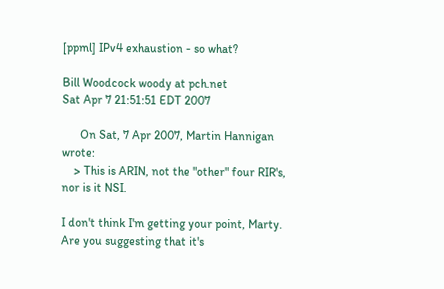[ppml] IPv4 exhaustion - so what?

Bill Woodcock woody at pch.net
Sat Apr 7 21:51:51 EDT 2007

      On Sat, 7 Apr 2007, Martin Hannigan wrote:
    > This is ARIN, not the "other" four RIR's, nor is it NSI.

I don't think I'm getting your point, Marty.  Are you suggesting that it's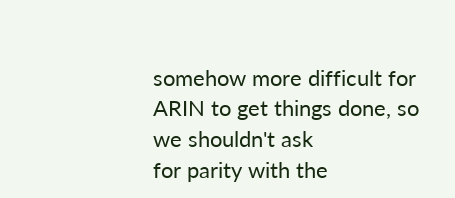somehow more difficult for ARIN to get things done, so we shouldn't ask
for parity with the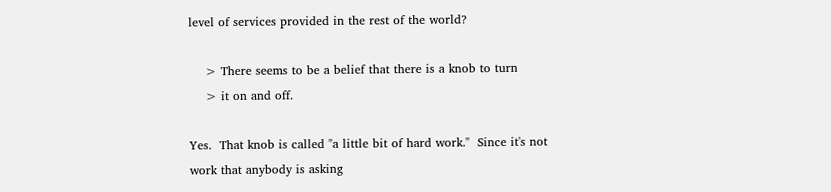level of services provided in the rest of the world?

    > There seems to be a belief that there is a knob to turn
    > it on and off.

Yes.  That knob is called "a little bit of hard work."  Since it's not
work that anybody is asking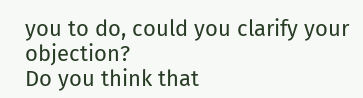you to do, could you clarify your objection?
Do you think that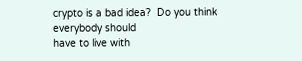crypto is a bad idea?  Do you think everybody should
have to live with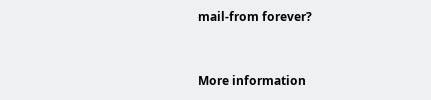mail-from forever?


More information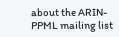about the ARIN-PPML mailing list